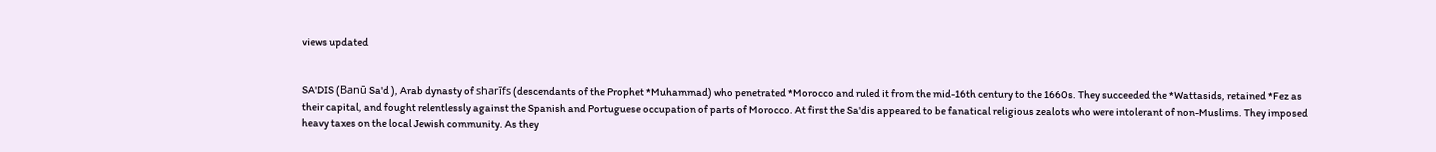views updated


SA'DIS (Banū Sa'd ), Arab dynasty of sharīfs (descendants of the Prophet *Muhammad) who penetrated *Morocco and ruled it from the mid-16th century to the 1660s. They succeeded the *Wattasids, retained *Fez as their capital, and fought relentlessly against the Spanish and Portuguese occupation of parts of Morocco. At first the Sa'dis appeared to be fanatical religious zealots who were intolerant of non-Muslims. They imposed heavy taxes on the local Jewish community. As they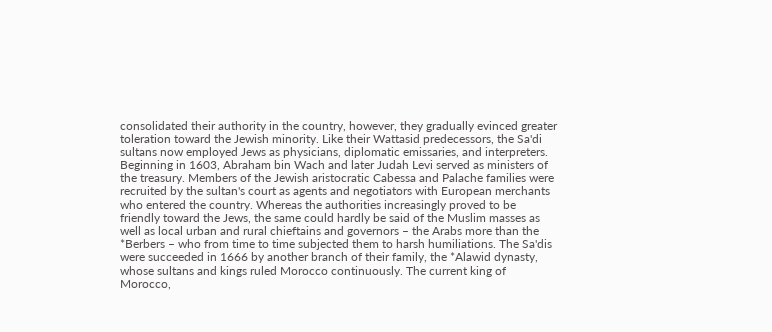consolidated their authority in the country, however, they gradually evinced greater toleration toward the Jewish minority. Like their Wattasid predecessors, the Sa'di sultans now employed Jews as physicians, diplomatic emissaries, and interpreters. Beginning in 1603, Abraham bin Wach and later Judah Levi served as ministers of the treasury. Members of the Jewish aristocratic Cabessa and Palache families were recruited by the sultan's court as agents and negotiators with European merchants who entered the country. Whereas the authorities increasingly proved to be friendly toward the Jews, the same could hardly be said of the Muslim masses as well as local urban and rural chieftains and governors – the Arabs more than the *Berbers – who from time to time subjected them to harsh humiliations. The Sa'dis were succeeded in 1666 by another branch of their family, the *Alawid dynasty, whose sultans and kings ruled Morocco continuously. The current king of Morocco,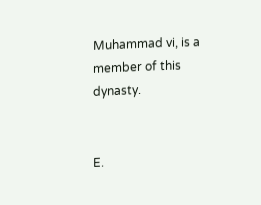Muhammad vi, is a member of this dynasty.


E.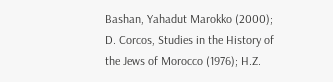Bashan, Yahadut Marokko (2000); D. Corcos, Studies in the History of the Jews of Morocco (1976); H.Z.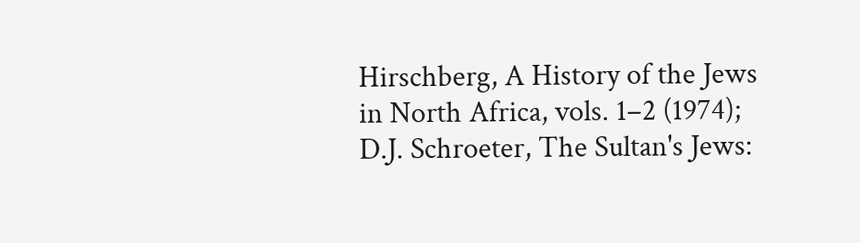Hirschberg, A History of the Jews in North Africa, vols. 1–2 (1974); D.J. Schroeter, The Sultan's Jews: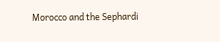Morocco and the Sephardi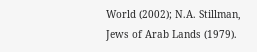World (2002); N.A. Stillman, Jews of Arab Lands (1979).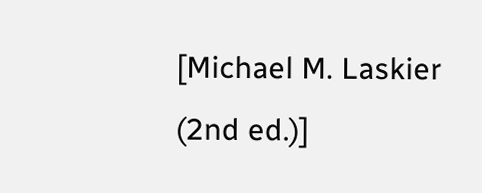[Michael M. Laskier (2nd ed.)]